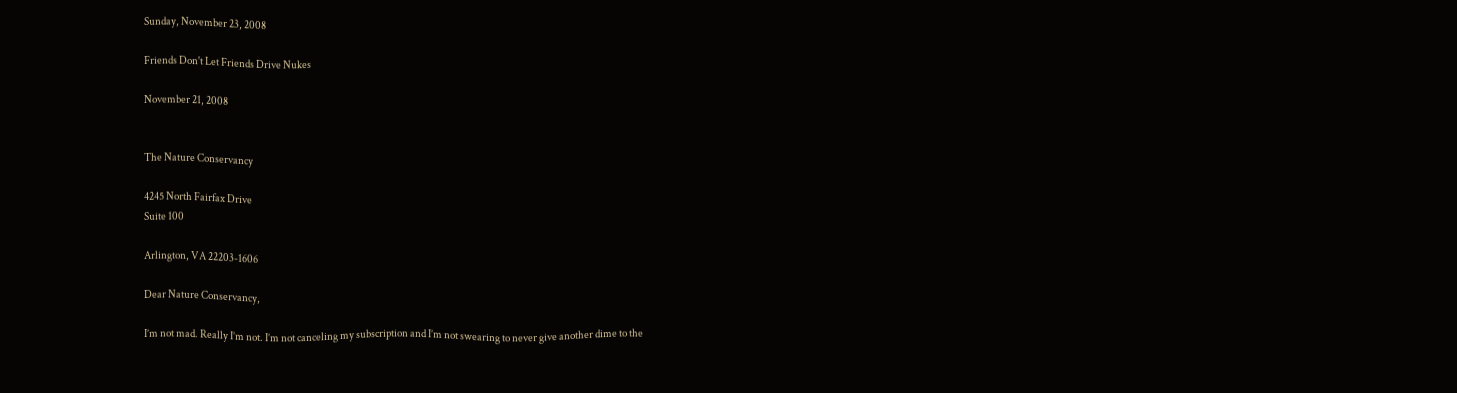Sunday, November 23, 2008

Friends Don't Let Friends Drive Nukes

November 21, 2008


The Nature Conservancy

4245 North Fairfax Drive
Suite 100

Arlington, VA 22203-1606

Dear Nature Conservancy,

I’m not mad. Really I’m not. I’m not canceling my subscription and I’m not swearing to never give another dime to the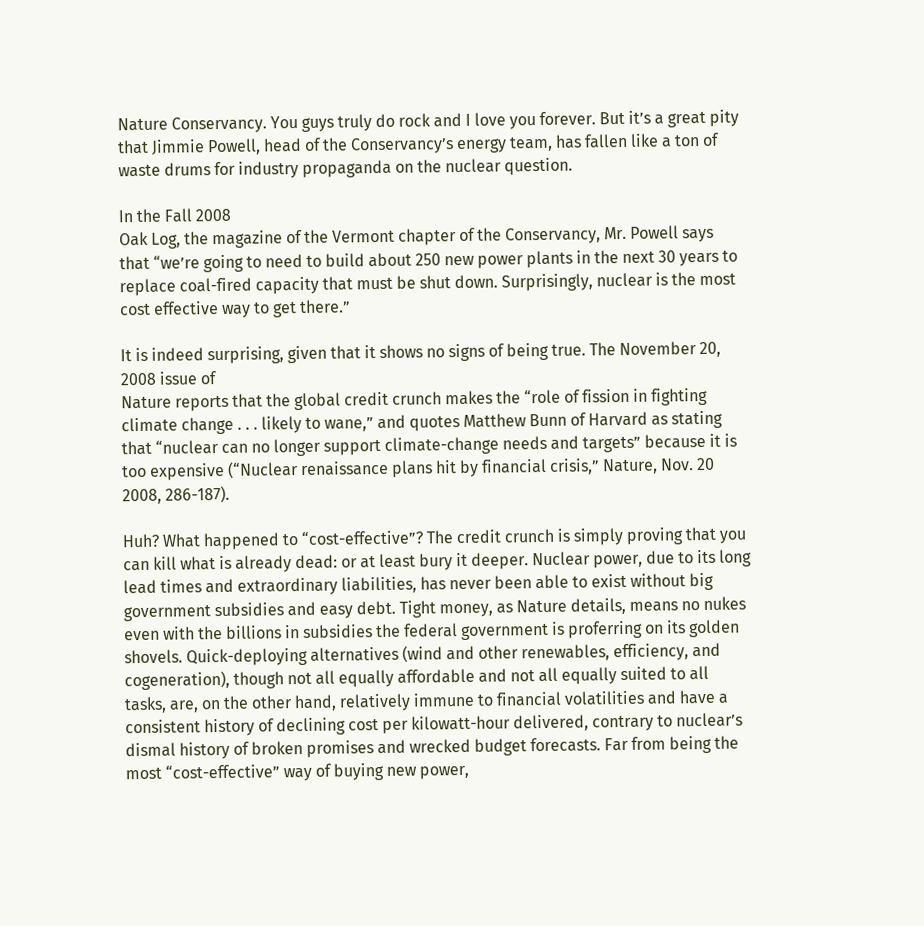Nature Conservancy. You guys truly do rock and I love you forever. But it’s a great pity that Jimmie Powell, head of the Conservancy’s energy team, has fallen like a ton of waste drums for industry propaganda on the nuclear question.

In the Fall 2008
Oak Log, the magazine of the Vermont chapter of the Conservancy, Mr. Powell says that “we’re going to need to build about 250 new power plants in the next 30 years to replace coal-fired capacity that must be shut down. Surprisingly, nuclear is the most cost effective way to get there.”

It is indeed surprising, given that it shows no signs of being true. The November 20, 2008 issue of
Nature reports that the global credit crunch makes the “role of fission in fighting climate change . . . likely to wane,” and quotes Matthew Bunn of Harvard as stating that “nuclear can no longer support climate-change needs and targets” because it is too expensive (“Nuclear renaissance plans hit by financial crisis,” Nature, Nov. 20 2008, 286-187).

Huh? What happened to “cost-effective”? The credit crunch is simply proving that you
can kill what is already dead: or at least bury it deeper. Nuclear power, due to its long lead times and extraordinary liabilities, has never been able to exist without big government subsidies and easy debt. Tight money, as Nature details, means no nukes even with the billions in subsidies the federal government is proferring on its golden shovels. Quick-deploying alternatives (wind and other renewables, efficiency, and cogeneration), though not all equally affordable and not all equally suited to all tasks, are, on the other hand, relatively immune to financial volatilities and have a consistent history of declining cost per kilowatt-hour delivered, contrary to nuclear’s dismal history of broken promises and wrecked budget forecasts. Far from being the most “cost-effective” way of buying new power,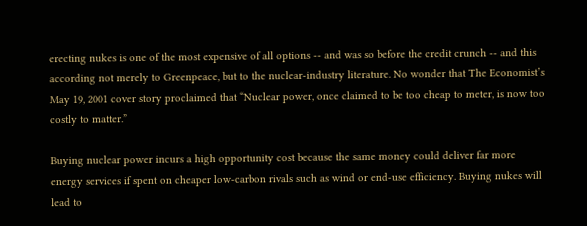erecting nukes is one of the most expensive of all options -- and was so before the credit crunch -- and this according not merely to Greenpeace, but to the nuclear-industry literature. No wonder that The Economist’s May 19, 2001 cover story proclaimed that “Nuclear power, once claimed to be too cheap to meter, is now too costly to matter.”

Buying nuclear power incurs a high opportunity cost because the same money could deliver far more energy services if spent on cheaper low-carbon rivals such as wind or end-use efficiency. Buying nukes will lead to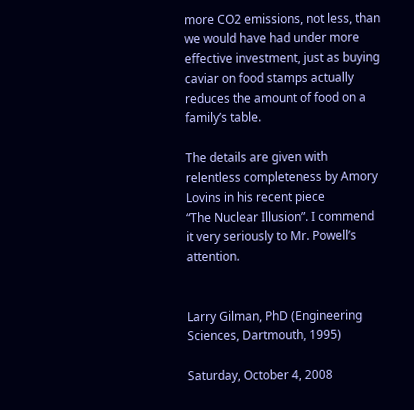more CO2 emissions, not less, than we would have had under more effective investment, just as buying caviar on food stamps actually reduces the amount of food on a family’s table.

The details are given with relentless completeness by Amory Lovins in his recent piece
“The Nuclear Illusion”. I commend it very seriously to Mr. Powell’s attention.


Larry Gilman, PhD (Engineering Sciences, Dartmouth, 1995)

Saturday, October 4, 2008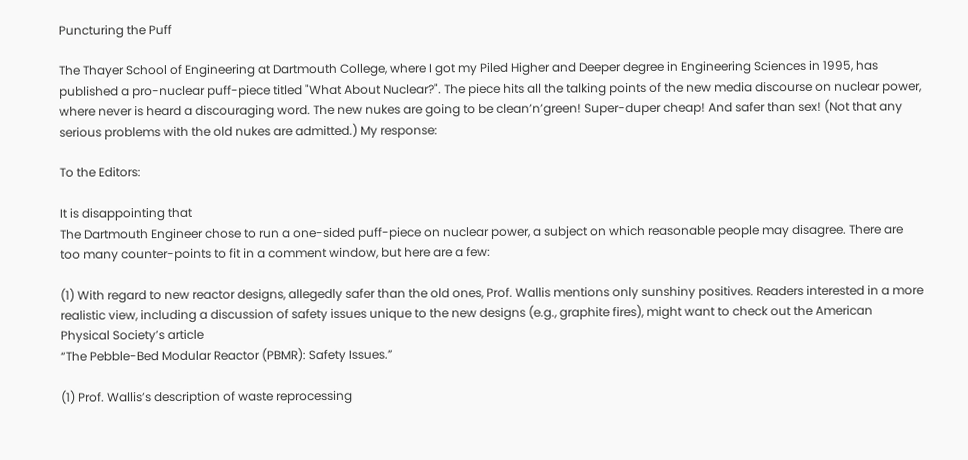Puncturing the Puff

The Thayer School of Engineering at Dartmouth College, where I got my Piled Higher and Deeper degree in Engineering Sciences in 1995, has published a pro-nuclear puff-piece titled "What About Nuclear?". The piece hits all the talking points of the new media discourse on nuclear power, where never is heard a discouraging word. The new nukes are going to be clean’n’green! Super-duper cheap! And safer than sex! (Not that any serious problems with the old nukes are admitted.) My response:

To the Editors:

It is disappointing that
The Dartmouth Engineer chose to run a one-sided puff-piece on nuclear power, a subject on which reasonable people may disagree. There are too many counter-points to fit in a comment window, but here are a few:

(1) With regard to new reactor designs, allegedly safer than the old ones, Prof. Wallis mentions only sunshiny positives. Readers interested in a more realistic view, including a discussion of safety issues unique to the new designs (e.g., graphite fires), might want to check out the American Physical Society’s article
“The Pebble-Bed Modular Reactor (PBMR): Safety Issues.”

(1) Prof. Wallis’s description of waste reprocessing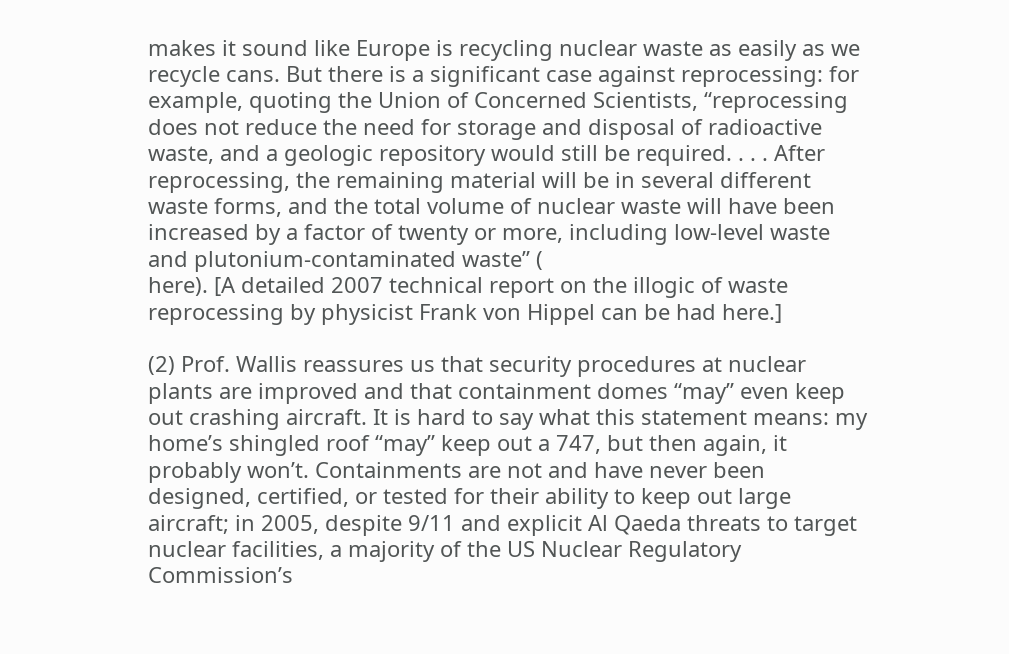makes it sound like Europe is recycling nuclear waste as easily as we recycle cans. But there is a significant case against reprocessing: for example, quoting the Union of Concerned Scientists, “reprocessing does not reduce the need for storage and disposal of radioactive waste, and a geologic repository would still be required. . . . After reprocessing, the remaining material will be in several different waste forms, and the total volume of nuclear waste will have been increased by a factor of twenty or more, including low-level waste and plutonium-contaminated waste” (
here). [A detailed 2007 technical report on the illogic of waste reprocessing by physicist Frank von Hippel can be had here.]

(2) Prof. Wallis reassures us that security procedures at nuclear plants are improved and that containment domes “may” even keep out crashing aircraft. It is hard to say what this statement means: my home’s shingled roof “may” keep out a 747, but then again, it probably won’t. Containments are not and have never been designed, certified, or tested for their ability to keep out large aircraft; in 2005, despite 9/11 and explicit Al Qaeda threats to target nuclear facilities, a majority of the US Nuclear Regulatory Commission’s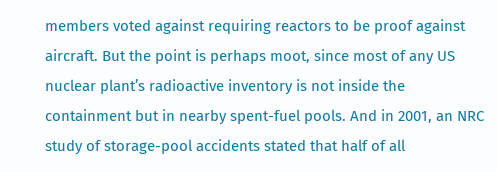members voted against requiring reactors to be proof against aircraft. But the point is perhaps moot, since most of any US nuclear plant’s radioactive inventory is not inside the containment but in nearby spent-fuel pools. And in 2001, an NRC study of storage-pool accidents stated that half of all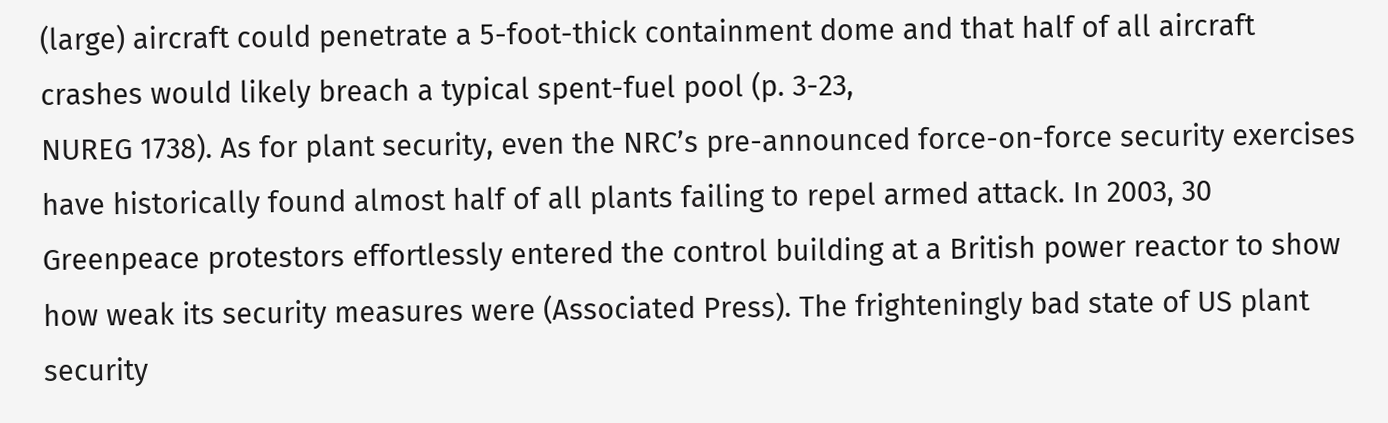(large) aircraft could penetrate a 5-foot-thick containment dome and that half of all aircraft crashes would likely breach a typical spent-fuel pool (p. 3-23,
NUREG 1738). As for plant security, even the NRC’s pre-announced force-on-force security exercises have historically found almost half of all plants failing to repel armed attack. In 2003, 30 Greenpeace protestors effortlessly entered the control building at a British power reactor to show how weak its security measures were (Associated Press). The frighteningly bad state of US plant security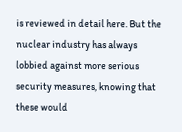is reviewed in detail here. But the nuclear industry has always lobbied against more serious security measures, knowing that these would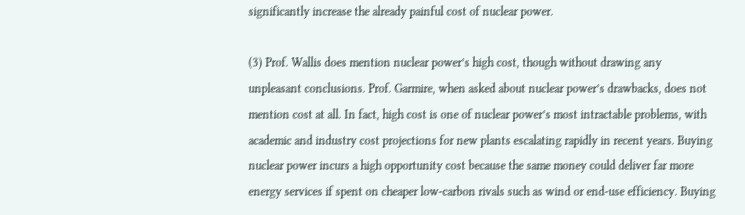significantly increase the already painful cost of nuclear power.

(3) Prof. Wallis does mention nuclear power’s high cost, though without drawing any unpleasant conclusions. Prof. Garmire, when asked about nuclear power’s drawbacks, does not mention cost at all. In fact, high cost is one of nuclear power’s most intractable problems, with academic and industry cost projections for new plants escalating rapidly in recent years. Buying nuclear power incurs a high opportunity cost because the same money could deliver far more energy services if spent on cheaper low-carbon rivals such as wind or end-use efficiency. Buying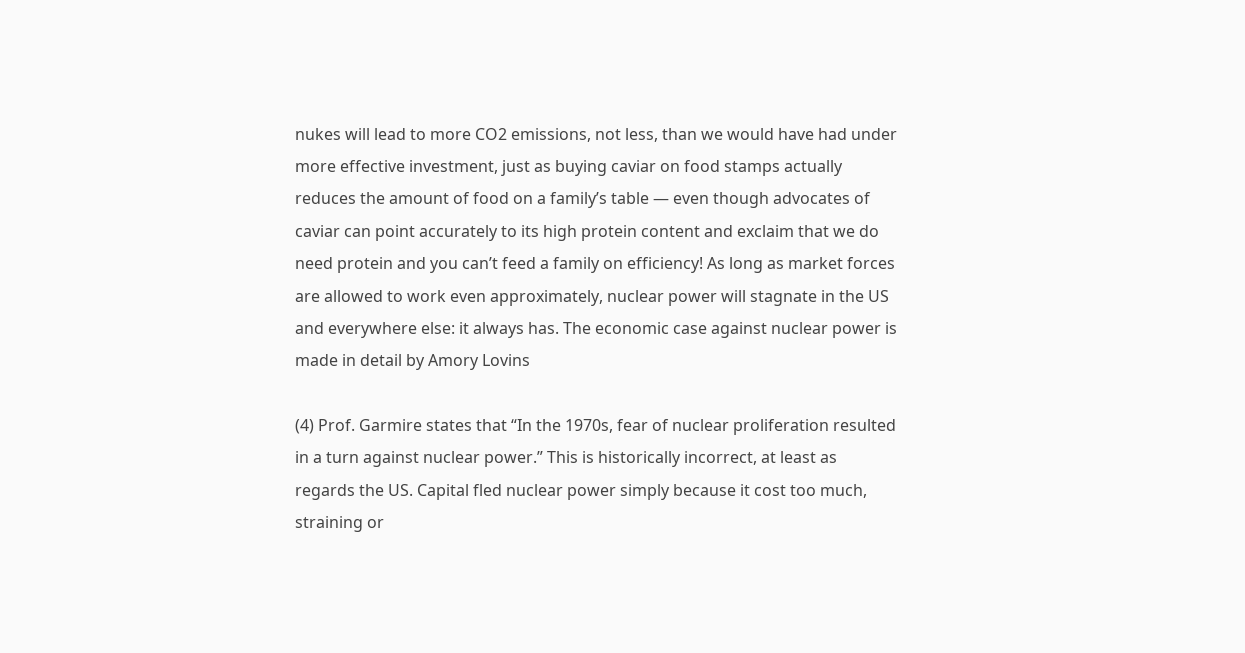nukes will lead to more CO2 emissions, not less, than we would have had under more effective investment, just as buying caviar on food stamps actually reduces the amount of food on a family’s table — even though advocates of caviar can point accurately to its high protein content and exclaim that we do need protein and you can’t feed a family on efficiency! As long as market forces are allowed to work even approximately, nuclear power will stagnate in the US and everywhere else: it always has. The economic case against nuclear power is made in detail by Amory Lovins

(4) Prof. Garmire states that “In the 1970s, fear of nuclear proliferation resulted in a turn against nuclear power.” This is historically incorrect, at least as regards the US. Capital fled nuclear power simply because it cost too much, straining or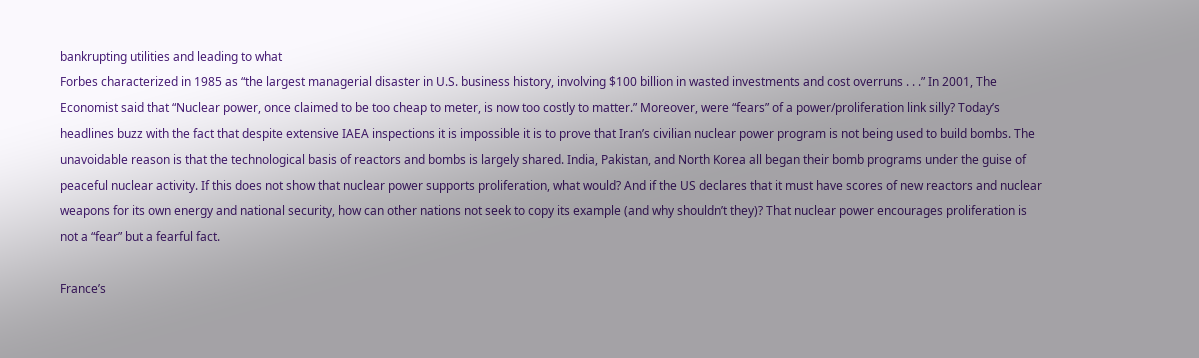bankrupting utilities and leading to what
Forbes characterized in 1985 as “the largest managerial disaster in U.S. business history, involving $100 billion in wasted investments and cost overruns . . .” In 2001, The Economist said that “Nuclear power, once claimed to be too cheap to meter, is now too costly to matter.” Moreover, were “fears” of a power/proliferation link silly? Today’s headlines buzz with the fact that despite extensive IAEA inspections it is impossible it is to prove that Iran’s civilian nuclear power program is not being used to build bombs. The unavoidable reason is that the technological basis of reactors and bombs is largely shared. India, Pakistan, and North Korea all began their bomb programs under the guise of peaceful nuclear activity. If this does not show that nuclear power supports proliferation, what would? And if the US declares that it must have scores of new reactors and nuclear weapons for its own energy and national security, how can other nations not seek to copy its example (and why shouldn’t they)? That nuclear power encourages proliferation is not a “fear” but a fearful fact.

France’s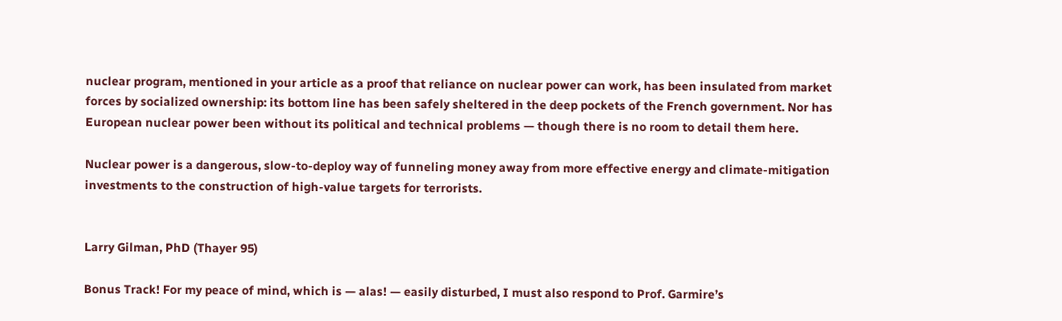nuclear program, mentioned in your article as a proof that reliance on nuclear power can work, has been insulated from market forces by socialized ownership: its bottom line has been safely sheltered in the deep pockets of the French government. Nor has European nuclear power been without its political and technical problems — though there is no room to detail them here.

Nuclear power is a dangerous, slow-to-deploy way of funneling money away from more effective energy and climate-mitigation investments to the construction of high-value targets for terrorists.


Larry Gilman, PhD (Thayer 95)

Bonus Track! For my peace of mind, which is — alas! — easily disturbed, I must also respond to Prof. Garmire’s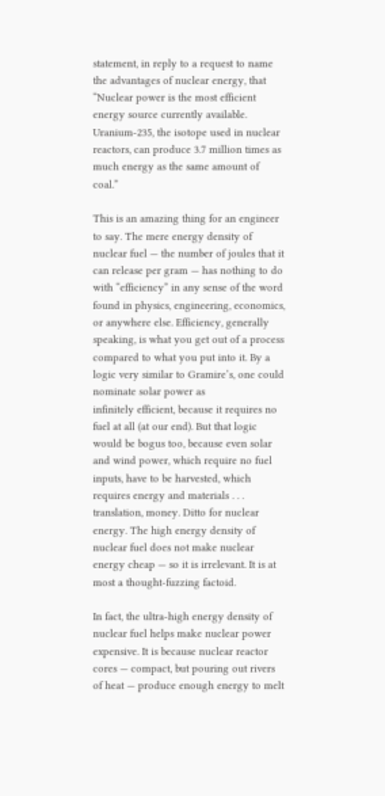statement, in reply to a request to name the advantages of nuclear energy, that “Nuclear power is the most efficient energy source currently available. Uranium-235, the isotope used in nuclear reactors, can produce 3.7 million times as much energy as the same amount of coal.”

This is an amazing thing for an engineer to say. The mere energy density of nuclear fuel — the number of joules that it can release per gram — has nothing to do with “efficiency” in any sense of the word found in physics, engineering, economics, or anywhere else. Efficiency, generally speaking, is what you get out of a process compared to what you put into it. By a logic very similar to Gramire’s, one could nominate solar power as
infinitely efficient, because it requires no fuel at all (at our end). But that logic would be bogus too, because even solar and wind power, which require no fuel inputs, have to be harvested, which requires energy and materials . . . translation, money. Ditto for nuclear energy. The high energy density of nuclear fuel does not make nuclear energy cheap — so it is irrelevant. It is at most a thought-fuzzing factoid.

In fact, the ultra-high energy density of nuclear fuel helps make nuclear power
expensive. It is because nuclear reactor cores — compact, but pouring out rivers of heat — produce enough energy to melt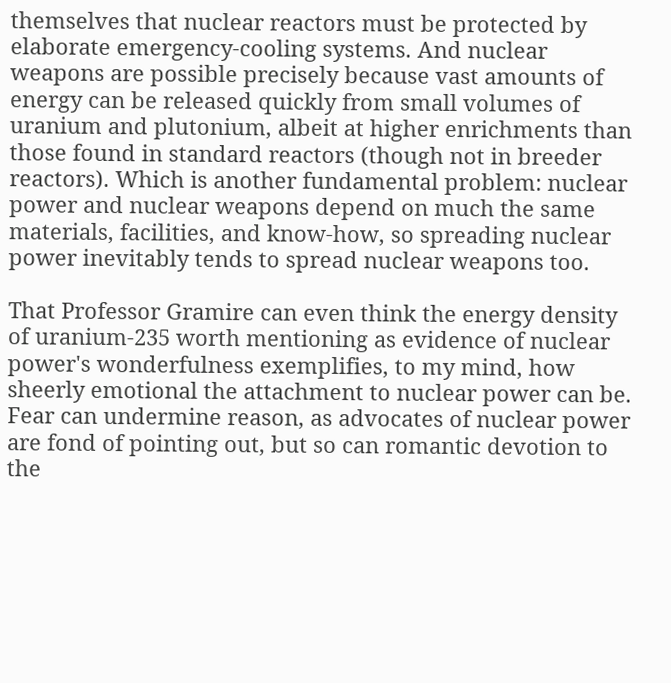themselves that nuclear reactors must be protected by elaborate emergency-cooling systems. And nuclear weapons are possible precisely because vast amounts of energy can be released quickly from small volumes of uranium and plutonium, albeit at higher enrichments than those found in standard reactors (though not in breeder reactors). Which is another fundamental problem: nuclear power and nuclear weapons depend on much the same materials, facilities, and know-how, so spreading nuclear power inevitably tends to spread nuclear weapons too.

That Professor Gramire can even think the energy density of uranium-235 worth mentioning as evidence of nuclear power's wonderfulness exemplifies, to my mind, how sheerly emotional the attachment to nuclear power can be. Fear can undermine reason, as advocates of nuclear power are fond of pointing out, but so can romantic devotion to the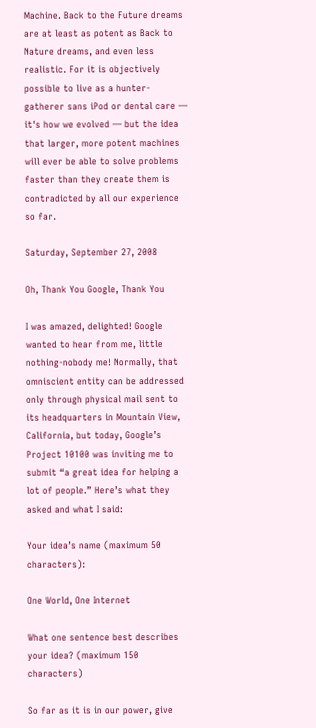Machine. Back to the Future dreams are at least as potent as Back to Nature dreams, and even less realistic. For it is objectively possible to live as a hunter-gatherer sans iPod or dental care — it's how we evolved — but the idea that larger, more potent machines will ever be able to solve problems faster than they create them is contradicted by all our experience so far.

Saturday, September 27, 2008

Oh, Thank You Google, Thank You

I was amazed, delighted! Google wanted to hear from me, little nothing-nobody me! Normally, that omniscient entity can be addressed only through physical mail sent to its headquarters in Mountain View, California, but today, Google’s Project 10100 was inviting me to submit “a great idea for helping a lot of people.” Here’s what they asked and what I said:

Your idea’s name (maximum 50 characters):

One World, One Internet

What one sentence best describes your idea? (maximum 150 characters)

So far as it is in our power, give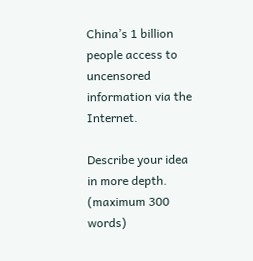China’s 1 billion people access to uncensored information via the Internet.

Describe your idea in more depth. (maximum 300 words)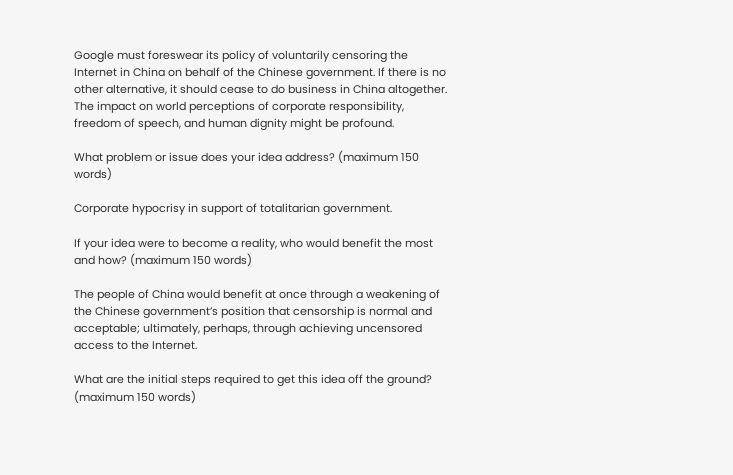Google must foreswear its policy of voluntarily censoring the Internet in China on behalf of the Chinese government. If there is no other alternative, it should cease to do business in China altogether. The impact on world perceptions of corporate responsibility, freedom of speech, and human dignity might be profound.

What problem or issue does your idea address? (maximum 150 words)

Corporate hypocrisy in support of totalitarian government.

If your idea were to become a reality, who would benefit the most and how? (maximum 150 words)

The people of China would benefit at once through a weakening of the Chinese government’s position that censorship is normal and acceptable; ultimately, perhaps, through achieving uncensored access to the Internet.

What are the initial steps required to get this idea off the ground? (maximum 150 words)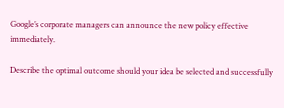Google’s corporate managers can announce the new policy effective immediately.

Describe the optimal outcome should your idea be selected and successfully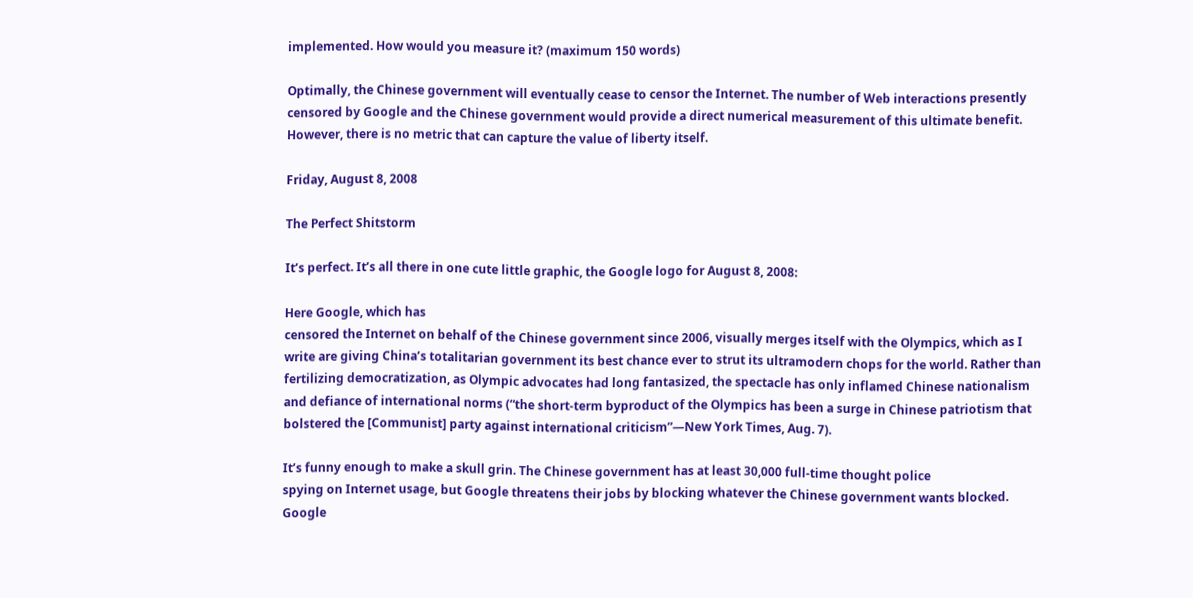implemented. How would you measure it? (maximum 150 words)

Optimally, the Chinese government will eventually cease to censor the Internet. The number of Web interactions presently censored by Google and the Chinese government would provide a direct numerical measurement of this ultimate benefit. However, there is no metric that can capture the value of liberty itself.

Friday, August 8, 2008

The Perfect Shitstorm

It’s perfect. It’s all there in one cute little graphic, the Google logo for August 8, 2008:

Here Google, which has
censored the Internet on behalf of the Chinese government since 2006, visually merges itself with the Olympics, which as I write are giving China’s totalitarian government its best chance ever to strut its ultramodern chops for the world. Rather than fertilizing democratization, as Olympic advocates had long fantasized, the spectacle has only inflamed Chinese nationalism and defiance of international norms (“the short-term byproduct of the Olympics has been a surge in Chinese patriotism that bolstered the [Communist] party against international criticism”—New York Times, Aug. 7).

It’s funny enough to make a skull grin. The Chinese government has at least 30,000 full-time thought police
spying on Internet usage, but Google threatens their jobs by blocking whatever the Chinese government wants blocked. Google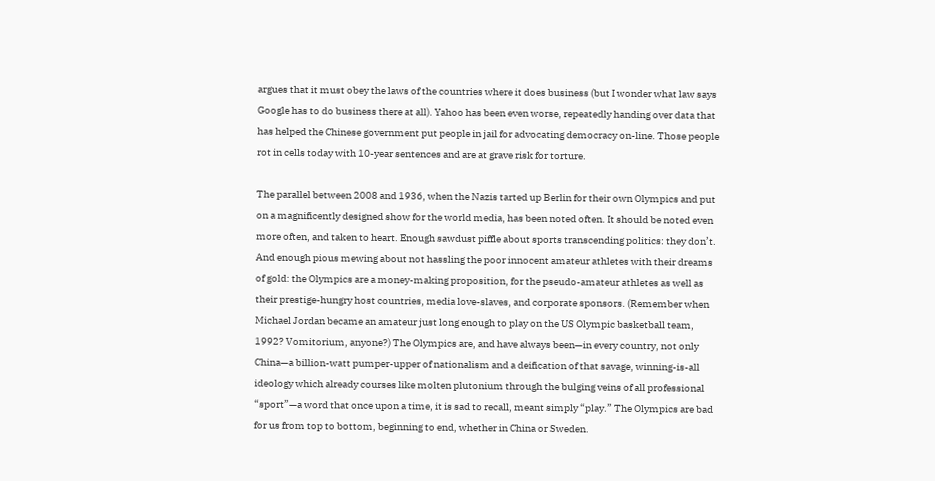argues that it must obey the laws of the countries where it does business (but I wonder what law says Google has to do business there at all). Yahoo has been even worse, repeatedly handing over data that has helped the Chinese government put people in jail for advocating democracy on-line. Those people rot in cells today with 10-year sentences and are at grave risk for torture.

The parallel between 2008 and 1936, when the Nazis tarted up Berlin for their own Olympics and put on a magnificently designed show for the world media, has been noted often. It should be noted even more often, and taken to heart. Enough sawdust piffle about sports transcending politics: they don’t. And enough pious mewing about not hassling the poor innocent amateur athletes with their dreams of gold: the Olympics are a money-making proposition, for the pseudo-amateur athletes as well as their prestige-hungry host countries, media love-slaves, and corporate sponsors. (Remember when Michael Jordan became an amateur just long enough to play on the US Olympic basketball team, 1992? Vomitorium, anyone?) The Olympics are, and have always been—in every country, not only China—a billion-watt pumper-upper of nationalism and a deification of that savage, winning-is-all ideology which already courses like molten plutonium through the bulging veins of all professional “sport”—a word that once upon a time, it is sad to recall, meant simply “play.” The Olympics are bad for us from top to bottom, beginning to end, whether in China or Sweden.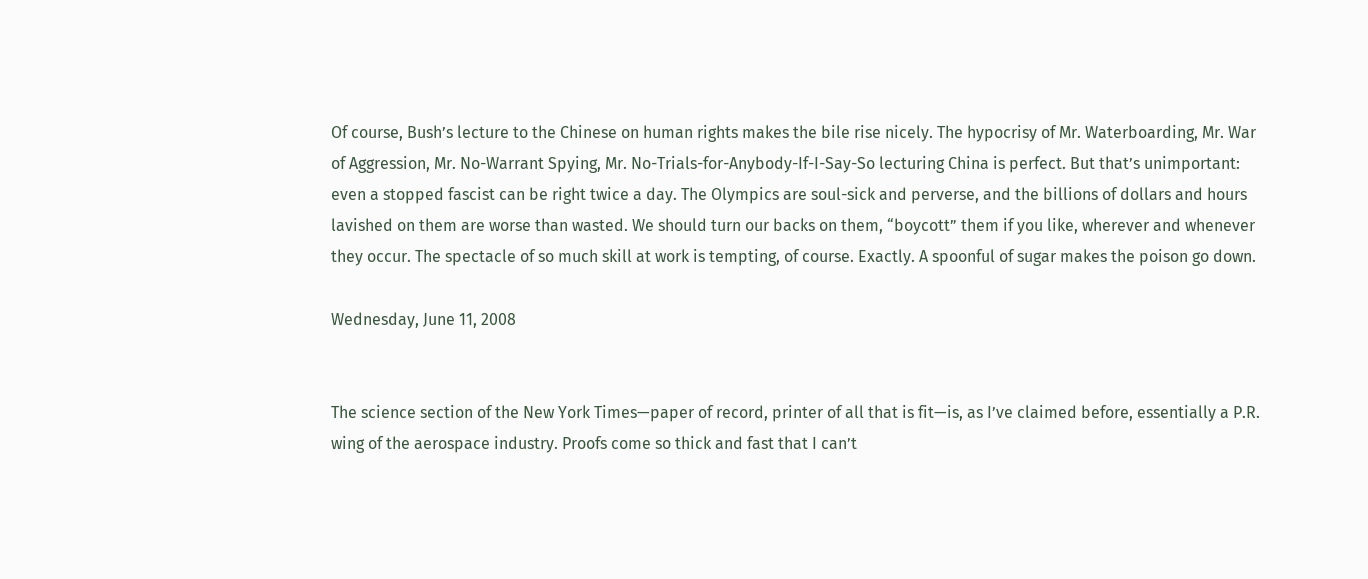Of course, Bush’s lecture to the Chinese on human rights makes the bile rise nicely. The hypocrisy of Mr. Waterboarding, Mr. War of Aggression, Mr. No-Warrant Spying, Mr. No-Trials-for-Anybody-If-I-Say-So lecturing China is perfect. But that’s unimportant: even a stopped fascist can be right twice a day. The Olympics are soul-sick and perverse, and the billions of dollars and hours lavished on them are worse than wasted. We should turn our backs on them, “boycott” them if you like, wherever and whenever they occur. The spectacle of so much skill at work is tempting, of course. Exactly. A spoonful of sugar makes the poison go down.

Wednesday, June 11, 2008


The science section of the New York Times—paper of record, printer of all that is fit—is, as I’ve claimed before, essentially a P.R. wing of the aerospace industry. Proofs come so thick and fast that I can’t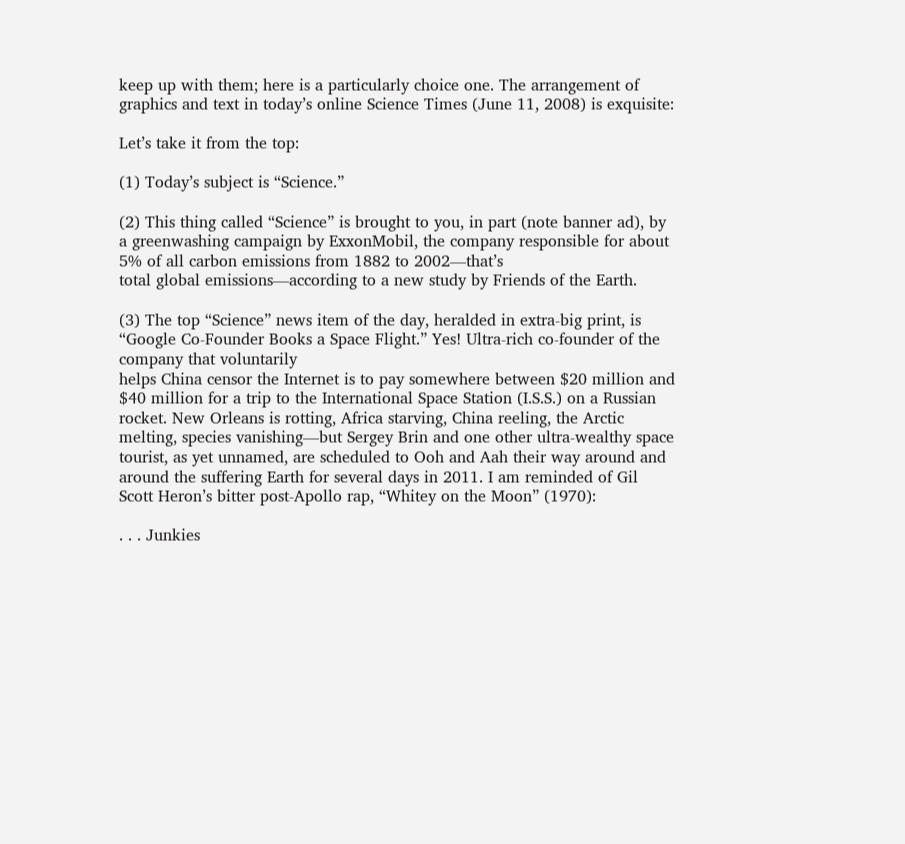keep up with them; here is a particularly choice one. The arrangement of graphics and text in today’s online Science Times (June 11, 2008) is exquisite:

Let’s take it from the top:

(1) Today’s subject is “Science.”

(2) This thing called “Science” is brought to you, in part (note banner ad), by a greenwashing campaign by ExxonMobil, the company responsible for about 5% of all carbon emissions from 1882 to 2002—that’s
total global emissions—according to a new study by Friends of the Earth.

(3) The top “Science” news item of the day, heralded in extra-big print, is “Google Co-Founder Books a Space Flight.” Yes! Ultra-rich co-founder of the company that voluntarily
helps China censor the Internet is to pay somewhere between $20 million and $40 million for a trip to the International Space Station (I.S.S.) on a Russian rocket. New Orleans is rotting, Africa starving, China reeling, the Arctic melting, species vanishing—but Sergey Brin and one other ultra-wealthy space tourist, as yet unnamed, are scheduled to Ooh and Aah their way around and around the suffering Earth for several days in 2011. I am reminded of Gil Scott Heron’s bitter post-Apollo rap, “Whitey on the Moon” (1970):

. . . Junkies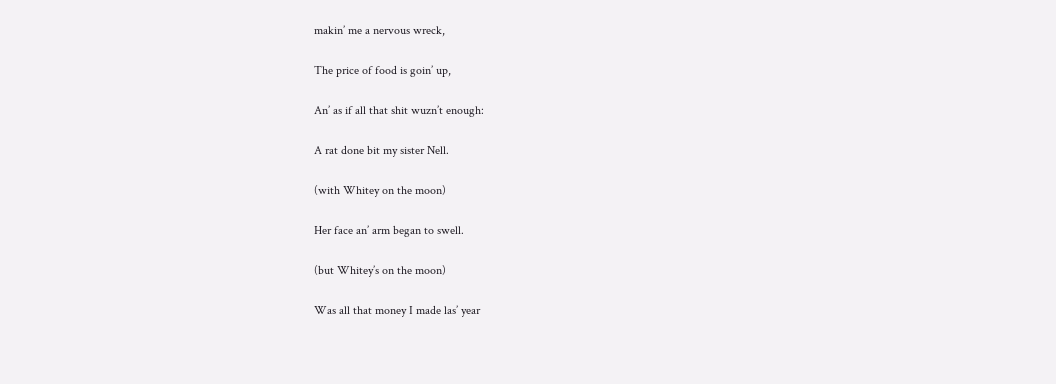makin’ me a nervous wreck,

The price of food is goin’ up,

An’ as if all that shit wuzn’t enough:

A rat done bit my sister Nell.

(with Whitey on the moon)

Her face an’ arm began to swell.

(but Whitey’s on the moon)

Was all that money I made las’ year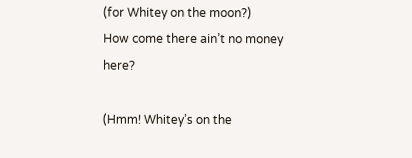(for Whitey on the moon?)
How come there ain’t no money here?

(Hmm! Whitey’s on the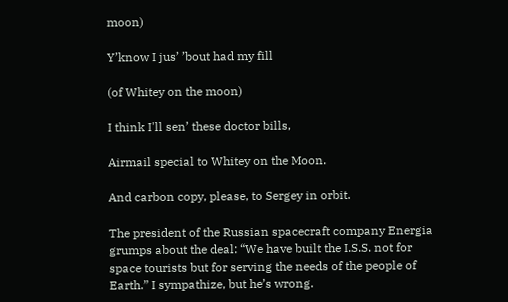moon)

Y’know I jus’ ’bout had my fill

(of Whitey on the moon)

I think I'll sen’ these doctor bills,

Airmail special to Whitey on the Moon.

And carbon copy, please, to Sergey in orbit.

The president of the Russian spacecraft company Energia grumps about the deal: “We have built the I.S.S. not for space tourists but for serving the needs of the people of Earth.” I sympathize, but he’s wrong.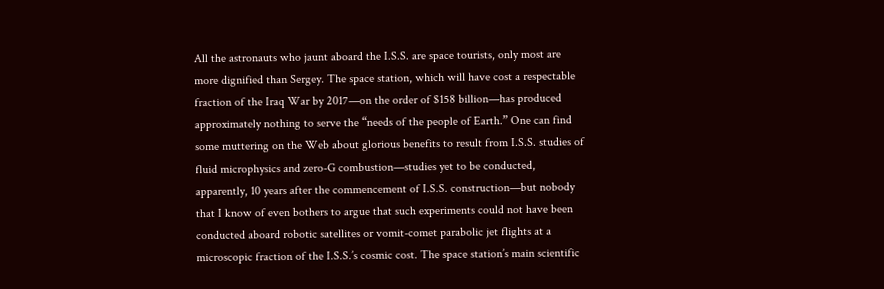All the astronauts who jaunt aboard the I.S.S. are space tourists, only most are more dignified than Sergey. The space station, which will have cost a respectable fraction of the Iraq War by 2017—on the order of $158 billion—has produced approximately nothing to serve the “needs of the people of Earth.” One can find some muttering on the Web about glorious benefits to result from I.S.S. studies of fluid microphysics and zero-G combustion—studies yet to be conducted, apparently, 10 years after the commencement of I.S.S. construction—but nobody that I know of even bothers to argue that such experiments could not have been conducted aboard robotic satellites or vomit-comet parabolic jet flights at a microscopic fraction of the I.S.S.’s cosmic cost. The space station’s main scientific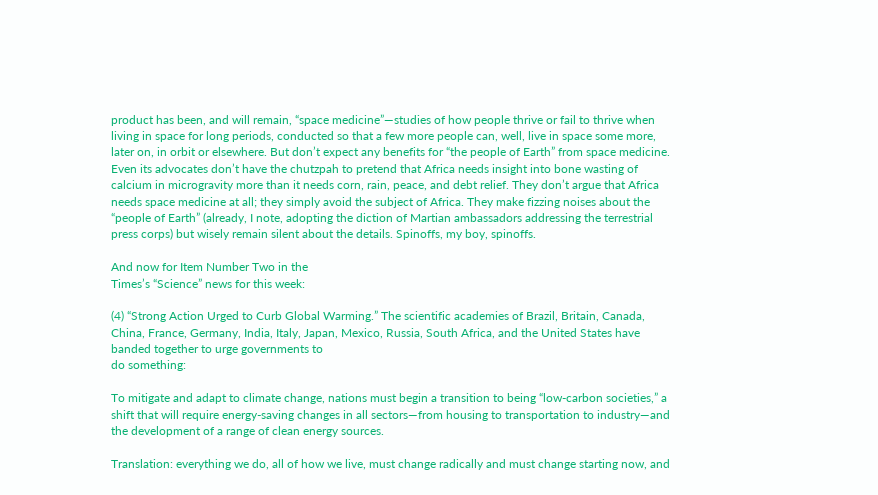product has been, and will remain, “space medicine”—studies of how people thrive or fail to thrive when living in space for long periods, conducted so that a few more people can, well, live in space some more, later on, in orbit or elsewhere. But don’t expect any benefits for “the people of Earth” from space medicine. Even its advocates don’t have the chutzpah to pretend that Africa needs insight into bone wasting of calcium in microgravity more than it needs corn, rain, peace, and debt relief. They don’t argue that Africa needs space medicine at all; they simply avoid the subject of Africa. They make fizzing noises about the “people of Earth” (already, I note, adopting the diction of Martian ambassadors addressing the terrestrial press corps) but wisely remain silent about the details. Spinoffs, my boy, spinoffs.

And now for Item Number Two in the
Times’s “Science” news for this week:

(4) “Strong Action Urged to Curb Global Warming.” The scientific academies of Brazil, Britain, Canada, China, France, Germany, India, Italy, Japan, Mexico, Russia, South Africa, and the United States have banded together to urge governments to
do something:

To mitigate and adapt to climate change, nations must begin a transition to being “low-carbon societies,” a shift that will require energy-saving changes in all sectors—from housing to transportation to industry—and the development of a range of clean energy sources.

Translation: everything we do, all of how we live, must change radically and must change starting now, and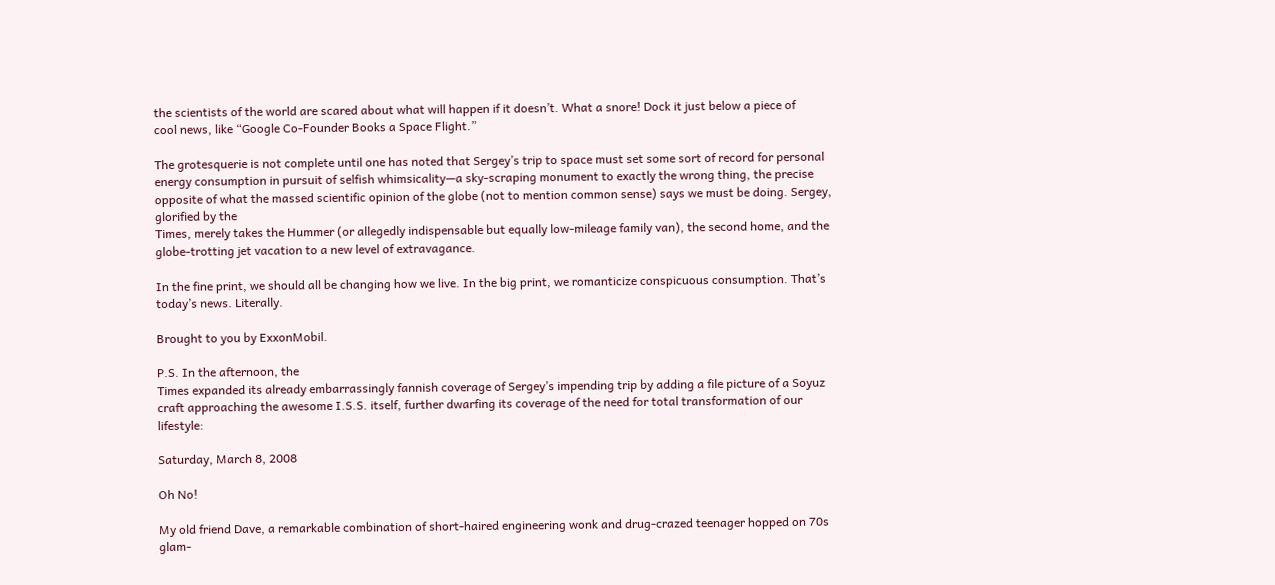the scientists of the world are scared about what will happen if it doesn’t. What a snore! Dock it just below a piece of
cool news, like “Google Co-Founder Books a Space Flight.”

The grotesquerie is not complete until one has noted that Sergey’s trip to space must set some sort of record for personal energy consumption in pursuit of selfish whimsicality—a sky-scraping monument to exactly the wrong thing, the precise opposite of what the massed scientific opinion of the globe (not to mention common sense) says we must be doing. Sergey, glorified by the
Times, merely takes the Hummer (or allegedly indispensable but equally low-mileage family van), the second home, and the globe-trotting jet vacation to a new level of extravagance.

In the fine print, we should all be changing how we live. In the big print, we romanticize conspicuous consumption. That’s today’s news. Literally.

Brought to you by ExxonMobil.

P.S. In the afternoon, the
Times expanded its already embarrassingly fannish coverage of Sergey’s impending trip by adding a file picture of a Soyuz craft approaching the awesome I.S.S. itself, further dwarfing its coverage of the need for total transformation of our lifestyle:

Saturday, March 8, 2008

Oh No!

My old friend Dave, a remarkable combination of short-haired engineering wonk and drug-crazed teenager hopped on 70s glam-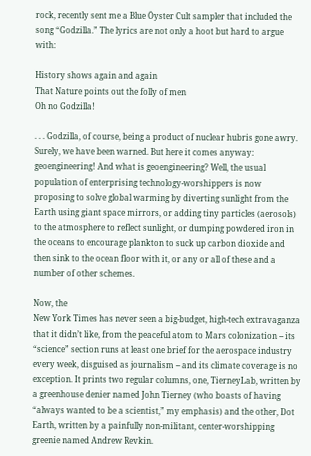rock, recently sent me a Blue Öyster Cult sampler that included the song “Godzilla.” The lyrics are not only a hoot but hard to argue with:

History shows again and again
That Nature points out the folly of men
Oh no Godzilla!

. . . Godzilla, of course, being a product of nuclear hubris gone awry. Surely, we have been warned. But here it comes anyway: geoengineering! And what is geoengineering? Well, the usual population of enterprising technology-worshippers is now proposing to solve global warming by diverting sunlight from the Earth using giant space mirrors, or adding tiny particles (aerosols) to the atmosphere to reflect sunlight, or dumping powdered iron in the oceans to encourage plankton to suck up carbon dioxide and then sink to the ocean floor with it, or any or all of these and a number of other schemes.

Now, the
New York Times has never seen a big-budget, high-tech extravaganza that it didn’t like, from the peaceful atom to Mars colonization -- its “science” section runs at least one brief for the aerospace industry every week, disguised as journalism -- and its climate coverage is no exception. It prints two regular columns, one, TierneyLab, written by a greenhouse denier named John Tierney (who boasts of having “always wanted to be a scientist,” my emphasis) and the other, Dot Earth, written by a painfully non-militant, center-worshipping greenie named Andrew Revkin.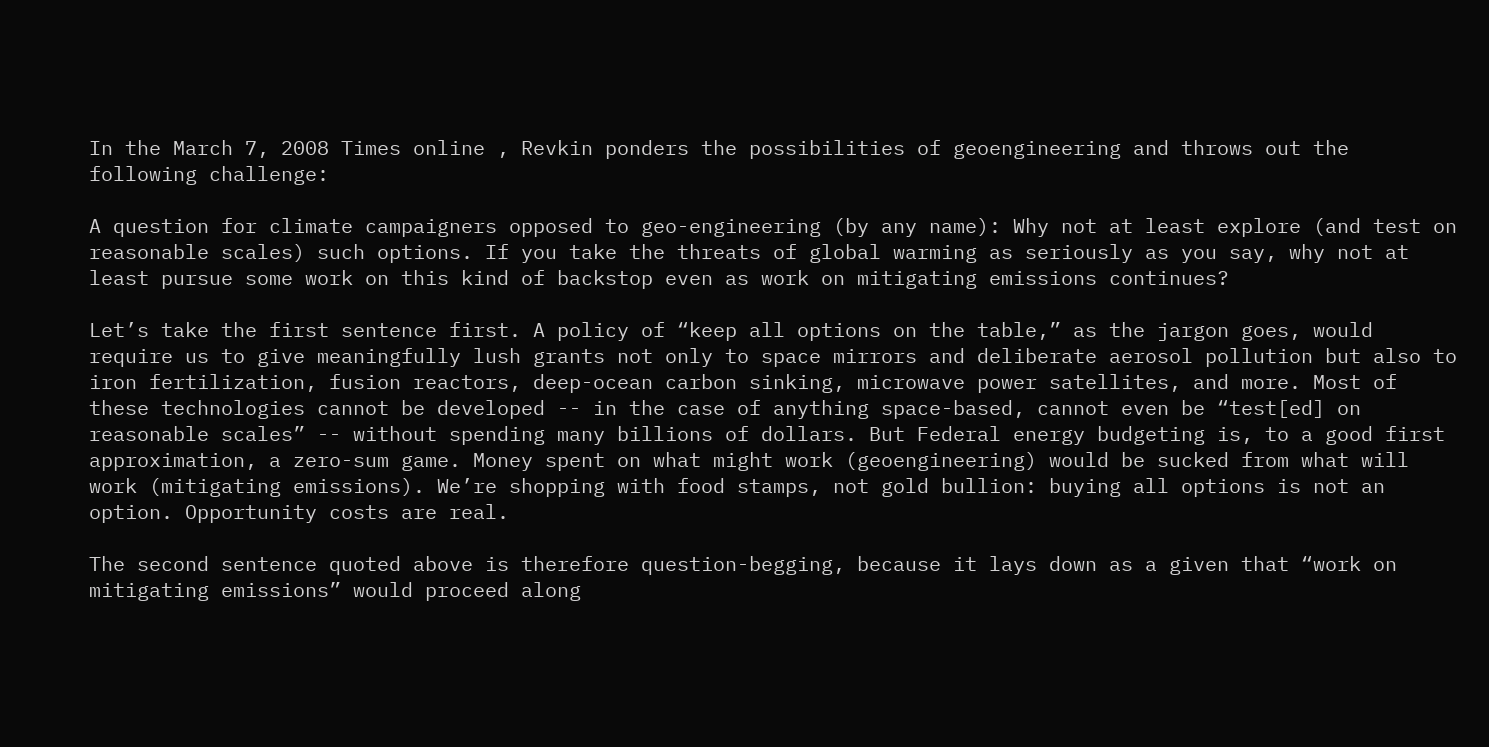In the March 7, 2008 Times online , Revkin ponders the possibilities of geoengineering and throws out the following challenge:

A question for climate campaigners opposed to geo-engineering (by any name): Why not at least explore (and test on reasonable scales) such options. If you take the threats of global warming as seriously as you say, why not at least pursue some work on this kind of backstop even as work on mitigating emissions continues?

Let’s take the first sentence first. A policy of “keep all options on the table,” as the jargon goes, would require us to give meaningfully lush grants not only to space mirrors and deliberate aerosol pollution but also to iron fertilization, fusion reactors, deep-ocean carbon sinking, microwave power satellites, and more. Most of these technologies cannot be developed -- in the case of anything space-based, cannot even be “test[ed] on reasonable scales” -- without spending many billions of dollars. But Federal energy budgeting is, to a good first approximation, a zero-sum game. Money spent on what might work (geoengineering) would be sucked from what will work (mitigating emissions). We’re shopping with food stamps, not gold bullion: buying all options is not an option. Opportunity costs are real.

The second sentence quoted above is therefore question-begging, because it lays down as a given that “work on mitigating emissions” would proceed along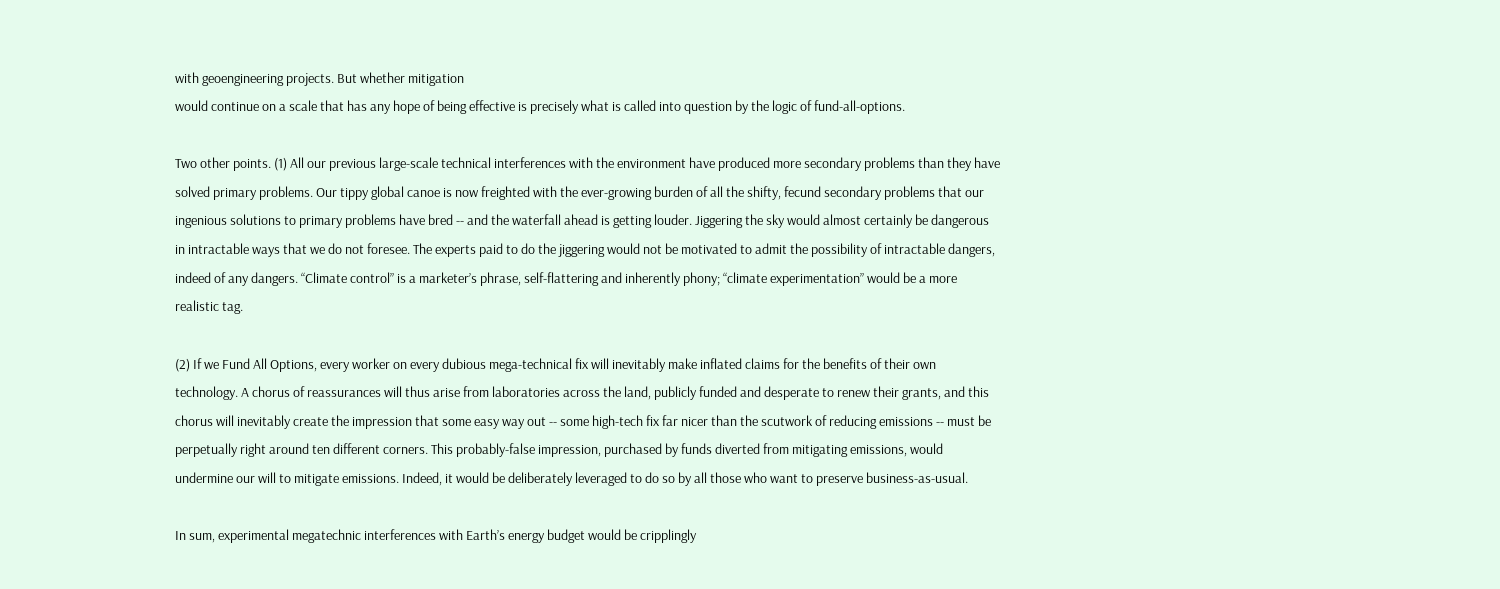with geoengineering projects. But whether mitigation
would continue on a scale that has any hope of being effective is precisely what is called into question by the logic of fund-all-options.

Two other points. (1) All our previous large-scale technical interferences with the environment have produced more secondary problems than they have solved primary problems. Our tippy global canoe is now freighted with the ever-growing burden of all the shifty, fecund secondary problems that our ingenious solutions to primary problems have bred -- and the waterfall ahead is getting louder. Jiggering the sky would almost certainly be dangerous in intractable ways that we do not foresee. The experts paid to do the jiggering would not be motivated to admit the possibility of intractable dangers, indeed of any dangers. “Climate control” is a marketer’s phrase, self-flattering and inherently phony; “climate experimentation” would be a more realistic tag.

(2) If we Fund All Options, every worker on every dubious mega-technical fix will inevitably make inflated claims for the benefits of their own technology. A chorus of reassurances will thus arise from laboratories across the land, publicly funded and desperate to renew their grants, and this chorus will inevitably create the impression that some easy way out -- some high-tech fix far nicer than the scutwork of reducing emissions -- must be perpetually right around ten different corners. This probably-false impression, purchased by funds diverted from mitigating emissions, would undermine our will to mitigate emissions. Indeed, it would be deliberately leveraged to do so by all those who want to preserve business-as-usual.

In sum, experimental megatechnic interferences with Earth’s energy budget would be cripplingly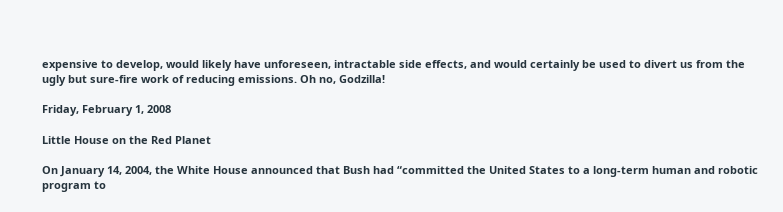expensive to develop, would likely have unforeseen, intractable side effects, and would certainly be used to divert us from the ugly but sure-fire work of reducing emissions. Oh no, Godzilla!

Friday, February 1, 2008

Little House on the Red Planet

On January 14, 2004, the White House announced that Bush had “committed the United States to a long-term human and robotic program to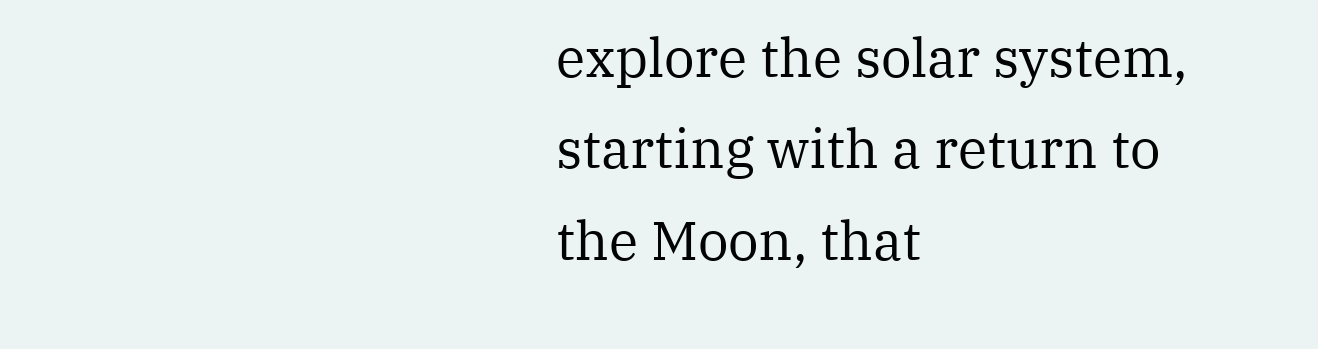explore the solar system, starting with a return to the Moon, that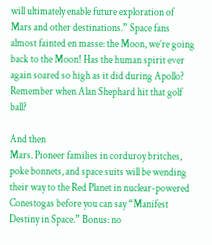will ultimately enable future exploration of Mars and other destinations.” Space fans almost fainted en masse: the Moon, we’re going back to the Moon! Has the human spirit ever again soared so high as it did during Apollo? Remember when Alan Shephard hit that golf ball?

And then
Mars. Pioneer families in corduroy britches, poke bonnets, and space suits will be wending their way to the Red Planet in nuclear-powered Conestogas before you can say “Manifest Destiny in Space.” Bonus: no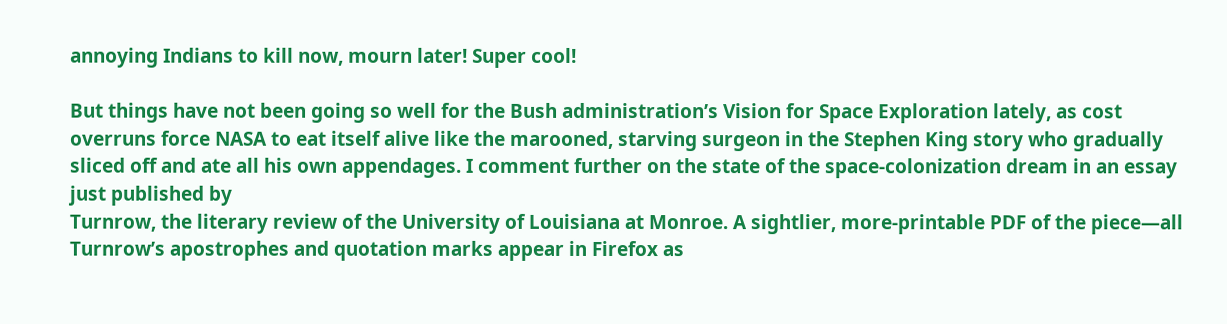annoying Indians to kill now, mourn later! Super cool!

But things have not been going so well for the Bush administration’s Vision for Space Exploration lately, as cost overruns force NASA to eat itself alive like the marooned, starving surgeon in the Stephen King story who gradually sliced off and ate all his own appendages. I comment further on the state of the space-colonization dream in an essay just published by
Turnrow, the literary review of the University of Louisiana at Monroe. A sightlier, more-printable PDF of the piece—all Turnrow’s apostrophes and quotation marks appear in Firefox as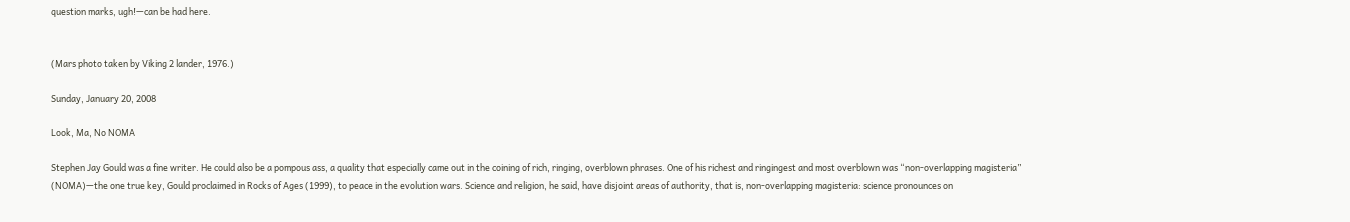question marks, ugh!—can be had here.


(Mars photo taken by Viking 2 lander, 1976.)

Sunday, January 20, 2008

Look, Ma, No NOMA

Stephen Jay Gould was a fine writer. He could also be a pompous ass, a quality that especially came out in the coining of rich, ringing, overblown phrases. One of his richest and ringingest and most overblown was “non-overlapping magisteria” (NOMA)—the one true key, Gould proclaimed in Rocks of Ages (1999), to peace in the evolution wars. Science and religion, he said, have disjoint areas of authority, that is, non-overlapping magisteria: science pronounces on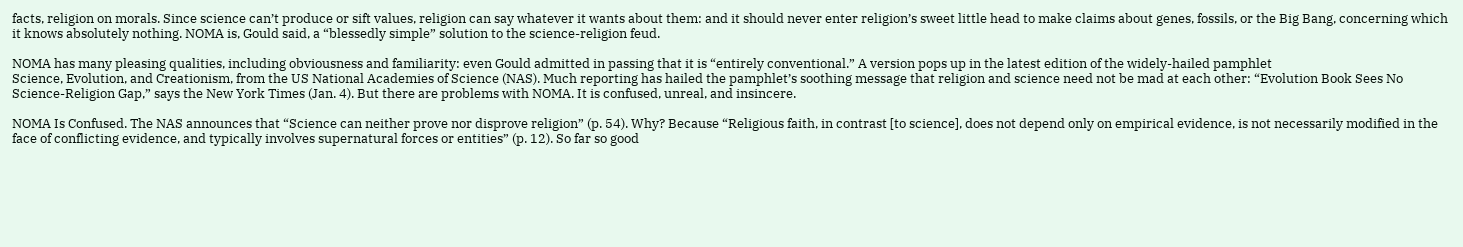facts, religion on morals. Since science can’t produce or sift values, religion can say whatever it wants about them: and it should never enter religion’s sweet little head to make claims about genes, fossils, or the Big Bang, concerning which it knows absolutely nothing. NOMA is, Gould said, a “blessedly simple” solution to the science-religion feud.

NOMA has many pleasing qualities, including obviousness and familiarity: even Gould admitted in passing that it is “entirely conventional.” A version pops up in the latest edition of the widely-hailed pamphlet
Science, Evolution, and Creationism, from the US National Academies of Science (NAS). Much reporting has hailed the pamphlet’s soothing message that religion and science need not be mad at each other: “Evolution Book Sees No Science-Religion Gap,” says the New York Times (Jan. 4). But there are problems with NOMA. It is confused, unreal, and insincere.

NOMA Is Confused. The NAS announces that “Science can neither prove nor disprove religion” (p. 54). Why? Because “Religious faith, in contrast [to science], does not depend only on empirical evidence, is not necessarily modified in the face of conflicting evidence, and typically involves supernatural forces or entities” (p. 12). So far so good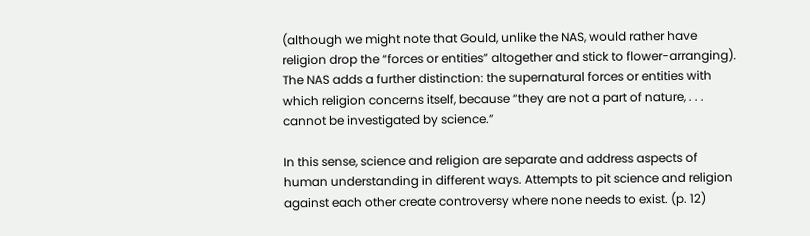(although we might note that Gould, unlike the NAS, would rather have religion drop the “forces or entities” altogether and stick to flower-arranging). The NAS adds a further distinction: the supernatural forces or entities with which religion concerns itself, because “they are not a part of nature, . . . cannot be investigated by science.”

In this sense, science and religion are separate and address aspects of human understanding in different ways. Attempts to pit science and religion against each other create controversy where none needs to exist. (p. 12)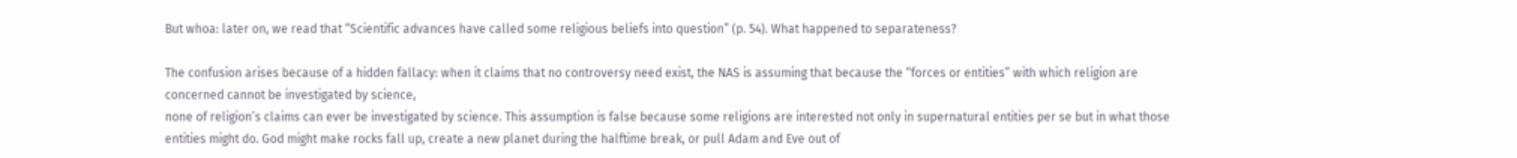But whoa: later on, we read that “Scientific advances have called some religious beliefs into question” (p. 54). What happened to separateness?

The confusion arises because of a hidden fallacy: when it claims that no controversy need exist, the NAS is assuming that because the “forces or entities” with which religion are concerned cannot be investigated by science,
none of religion’s claims can ever be investigated by science. This assumption is false because some religions are interested not only in supernatural entities per se but in what those entities might do. God might make rocks fall up, create a new planet during the halftime break, or pull Adam and Eve out of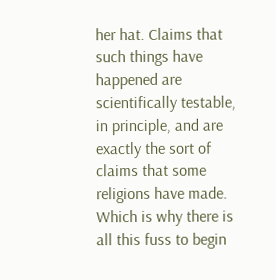her hat. Claims that such things have happened are scientifically testable, in principle, and are exactly the sort of claims that some religions have made. Which is why there is all this fuss to begin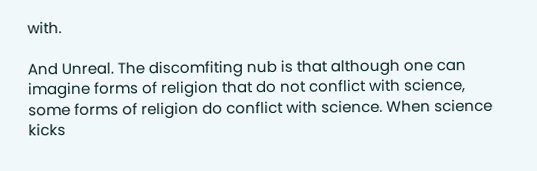with.

And Unreal. The discomfiting nub is that although one can imagine forms of religion that do not conflict with science, some forms of religion do conflict with science. When science kicks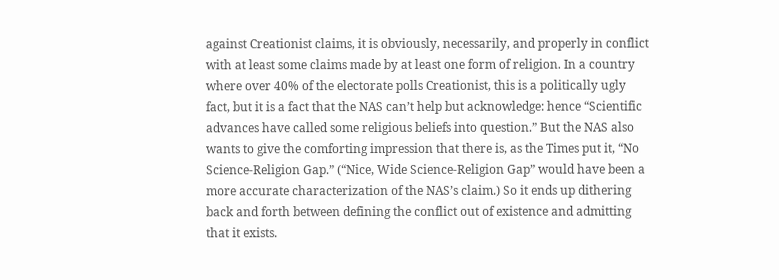against Creationist claims, it is obviously, necessarily, and properly in conflict with at least some claims made by at least one form of religion. In a country where over 40% of the electorate polls Creationist, this is a politically ugly fact, but it is a fact that the NAS can’t help but acknowledge: hence “Scientific advances have called some religious beliefs into question.” But the NAS also wants to give the comforting impression that there is, as the Times put it, “No Science-Religion Gap.” (“Nice, Wide Science-Religion Gap” would have been a more accurate characterization of the NAS’s claim.) So it ends up dithering back and forth between defining the conflict out of existence and admitting that it exists.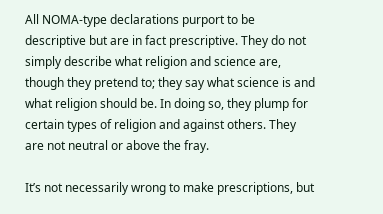All NOMA-type declarations purport to be descriptive but are in fact prescriptive. They do not simply describe what religion and science are, though they pretend to; they say what science is and what religion should be. In doing so, they plump for certain types of religion and against others. They are not neutral or above the fray.

It’s not necessarily wrong to make prescriptions, but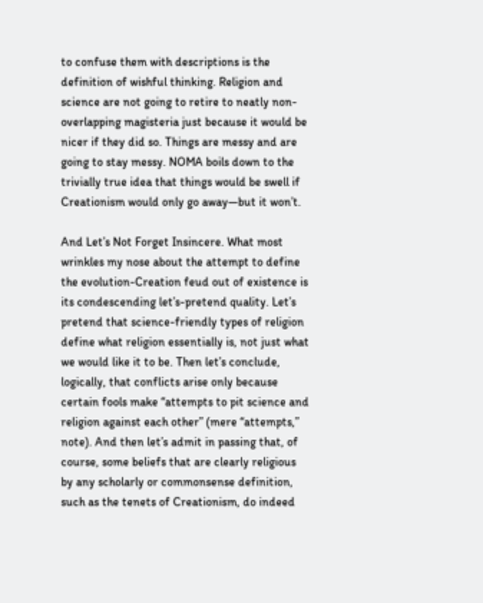to confuse them with descriptions is the definition of wishful thinking. Religion and science are not going to retire to neatly non-overlapping magisteria just because it would be nicer if they did so. Things are messy and are going to stay messy. NOMA boils down to the trivially true idea that things would be swell if Creationism would only go away—but it won’t.

And Let’s Not Forget Insincere. What most wrinkles my nose about the attempt to define the evolution-Creation feud out of existence is its condescending let’s-pretend quality. Let’s pretend that science-friendly types of religion define what religion essentially is, not just what we would like it to be. Then let’s conclude, logically, that conflicts arise only because certain fools make “attempts to pit science and religion against each other” (mere “attempts,” note). And then let’s admit in passing that, of course, some beliefs that are clearly religious by any scholarly or commonsense definition, such as the tenets of Creationism, do indeed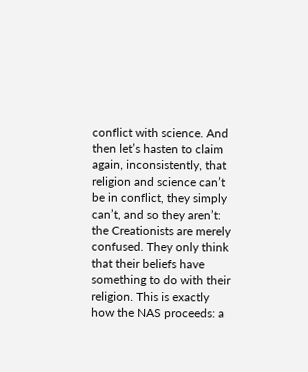conflict with science. And then let’s hasten to claim again, inconsistently, that religion and science can’t be in conflict, they simply can’t, and so they aren’t: the Creationists are merely confused. They only think that their beliefs have something to do with their religion. This is exactly how the NAS proceeds: a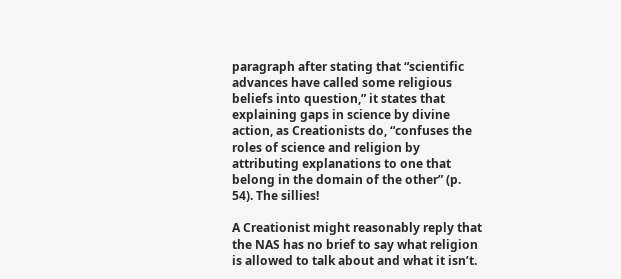paragraph after stating that “scientific advances have called some religious beliefs into question,” it states that explaining gaps in science by divine action, as Creationists do, “confuses the roles of science and religion by attributing explanations to one that belong in the domain of the other” (p. 54). The sillies!

A Creationist might reasonably reply that the NAS has no brief to say what religion is allowed to talk about and what it isn’t.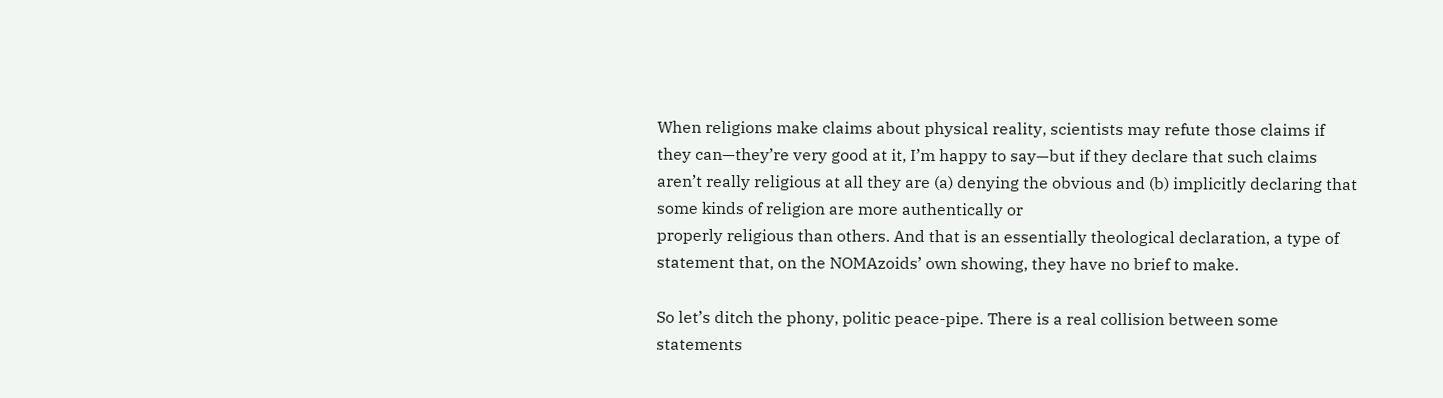When religions make claims about physical reality, scientists may refute those claims if they can—they’re very good at it, I’m happy to say—but if they declare that such claims aren’t really religious at all they are (a) denying the obvious and (b) implicitly declaring that some kinds of religion are more authentically or
properly religious than others. And that is an essentially theological declaration, a type of statement that, on the NOMAzoids’ own showing, they have no brief to make.

So let’s ditch the phony, politic peace-pipe. There is a real collision between some statements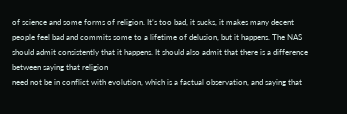of science and some forms of religion. It’s too bad, it sucks, it makes many decent people feel bad and commits some to a lifetime of delusion, but it happens. The NAS should admit consistently that it happens. It should also admit that there is a difference between saying that religion
need not be in conflict with evolution, which is a factual observation, and saying that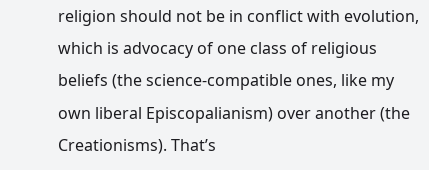religion should not be in conflict with evolution, which is advocacy of one class of religious beliefs (the science-compatible ones, like my own liberal Episcopalianism) over another (the Creationisms). That’s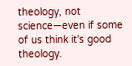theology, not science—even if some of us think it's good theology.